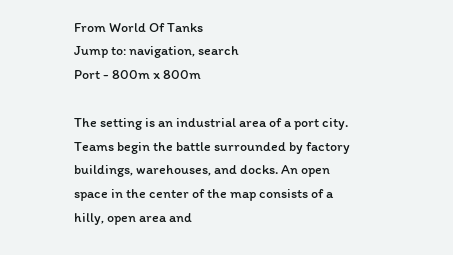From World Of Tanks
Jump to: navigation, search
Port - 800m x 800m

The setting is an industrial area of a port city. Teams begin the battle surrounded by factory buildings, warehouses, and docks. An open space in the center of the map consists of a hilly, open area and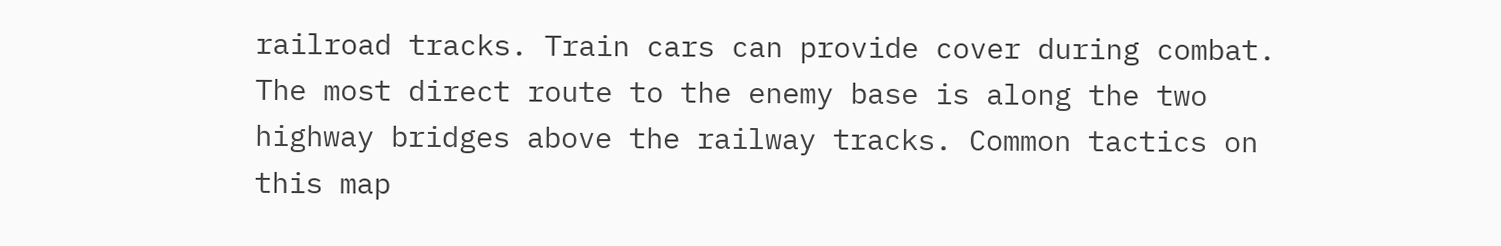railroad tracks. Train cars can provide cover during combat. The most direct route to the enemy base is along the two highway bridges above the railway tracks. Common tactics on this map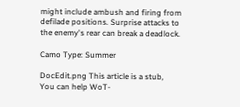might include ambush and firing from defilade positions. Surprise attacks to the enemy's rear can break a deadlock.

Camo Type: Summer

DocEdit.png This article is a stub,
You can help WoT-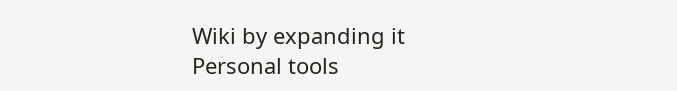Wiki by expanding it
Personal tools